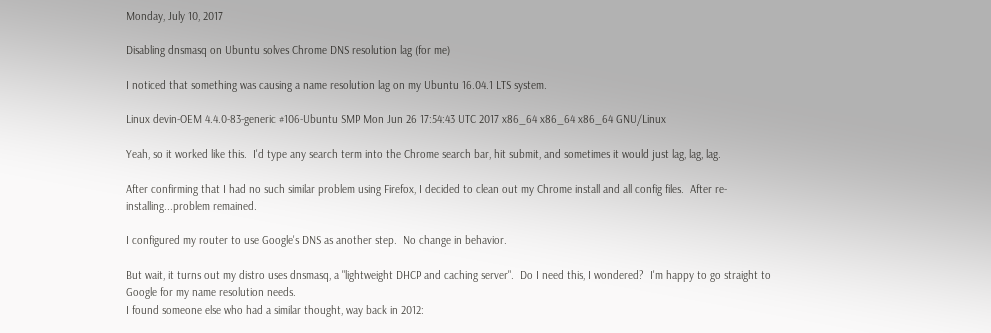Monday, July 10, 2017

Disabling dnsmasq on Ubuntu solves Chrome DNS resolution lag (for me)

I noticed that something was causing a name resolution lag on my Ubuntu 16.04.1 LTS system.

Linux devin-OEM 4.4.0-83-generic #106-Ubuntu SMP Mon Jun 26 17:54:43 UTC 2017 x86_64 x86_64 x86_64 GNU/Linux

Yeah, so it worked like this.  I'd type any search term into the Chrome search bar, hit submit, and sometimes it would just lag, lag, lag.

After confirming that I had no such similar problem using Firefox, I decided to clean out my Chrome install and all config files.  After re-installing...problem remained.

I configured my router to use Google's DNS as another step.  No change in behavior.

But wait, it turns out my distro uses dnsmasq, a "lightweight DHCP and caching server".  Do I need this, I wondered?  I'm happy to go straight to Google for my name resolution needs.
I found someone else who had a similar thought, way back in 2012: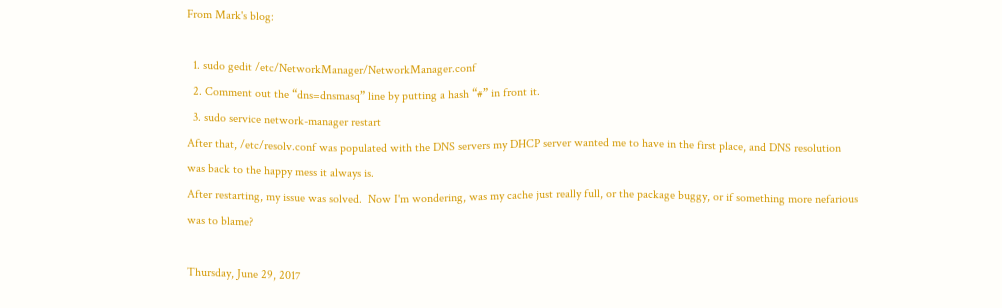From Mark's blog:

  1. sudo gedit /etc/NetworkManager/NetworkManager.conf
  2. Comment out the “dns=dnsmasq” line by putting a hash “#” in front it.
  3. sudo service network-manager restart
After that, /etc/resolv.conf was populated with the DNS servers my DHCP server wanted me to have in the first place, and DNS resolution was back to the happy mess it always is.
After restarting, my issue was solved.  Now I'm wondering, was my cache just really full, or the package buggy, or if something more nefarious was to blame?

Thursday, June 29, 2017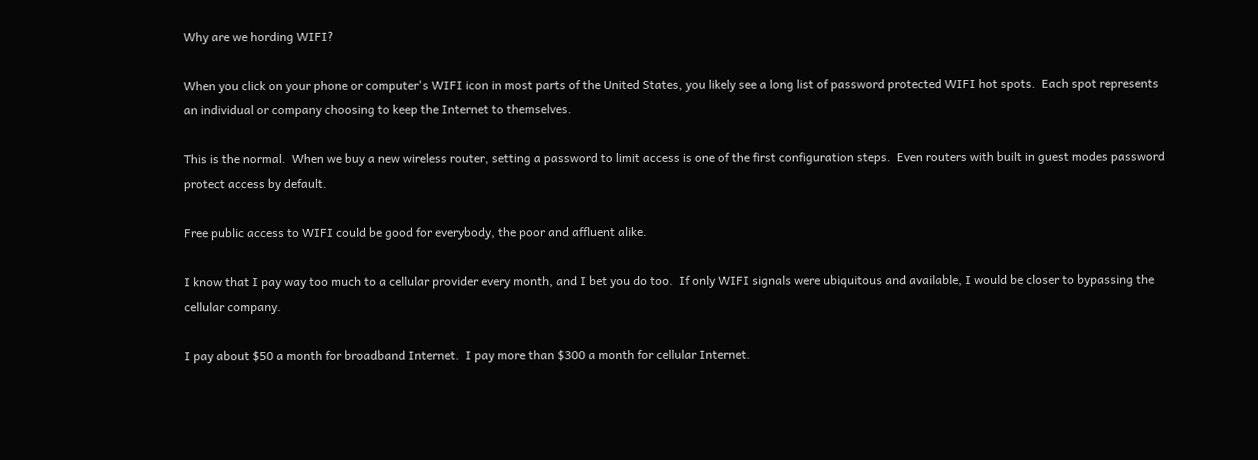Why are we hording WIFI?

When you click on your phone or computer's WIFI icon in most parts of the United States, you likely see a long list of password protected WIFI hot spots.  Each spot represents an individual or company choosing to keep the Internet to themselves.

This is the normal.  When we buy a new wireless router, setting a password to limit access is one of the first configuration steps.  Even routers with built in guest modes password protect access by default.

Free public access to WIFI could be good for everybody, the poor and affluent alike.

I know that I pay way too much to a cellular provider every month, and I bet you do too.  If only WIFI signals were ubiquitous and available, I would be closer to bypassing the cellular company.

I pay about $50 a month for broadband Internet.  I pay more than $300 a month for cellular Internet.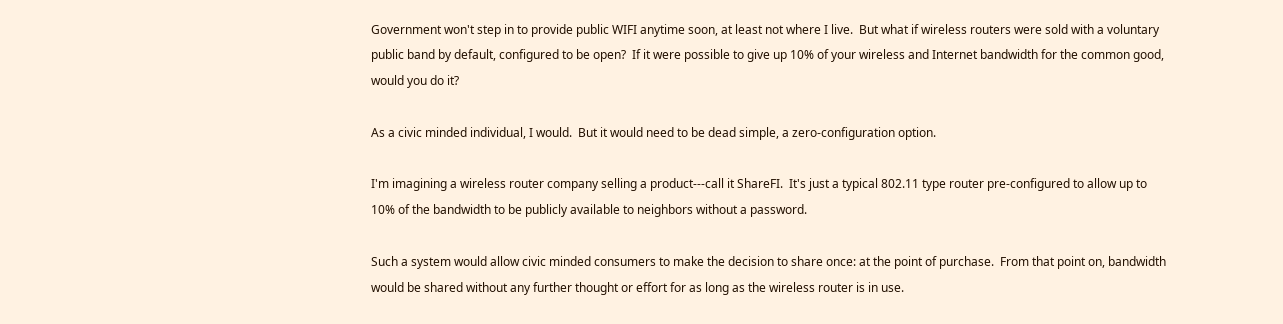Government won't step in to provide public WIFI anytime soon, at least not where I live.  But what if wireless routers were sold with a voluntary public band by default, configured to be open?  If it were possible to give up 10% of your wireless and Internet bandwidth for the common good, would you do it?

As a civic minded individual, I would.  But it would need to be dead simple, a zero-configuration option.

I'm imagining a wireless router company selling a product---call it ShareFI.  It's just a typical 802.11 type router pre-configured to allow up to 10% of the bandwidth to be publicly available to neighbors without a password.

Such a system would allow civic minded consumers to make the decision to share once: at the point of purchase.  From that point on, bandwidth would be shared without any further thought or effort for as long as the wireless router is in use.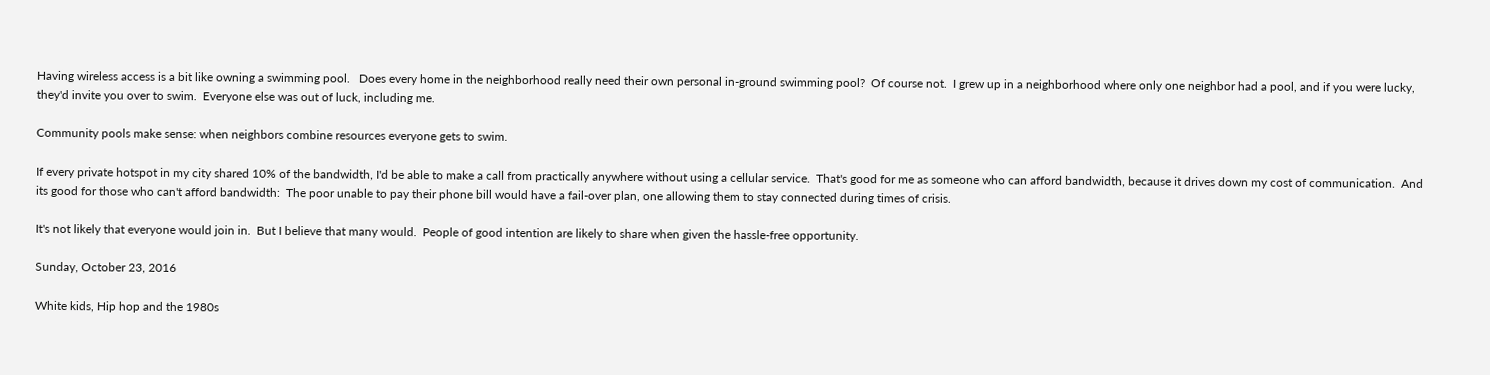Having wireless access is a bit like owning a swimming pool.   Does every home in the neighborhood really need their own personal in-ground swimming pool?  Of course not.  I grew up in a neighborhood where only one neighbor had a pool, and if you were lucky, they'd invite you over to swim.  Everyone else was out of luck, including me.

Community pools make sense: when neighbors combine resources everyone gets to swim.

If every private hotspot in my city shared 10% of the bandwidth, I'd be able to make a call from practically anywhere without using a cellular service.  That's good for me as someone who can afford bandwidth, because it drives down my cost of communication.  And its good for those who can't afford bandwidth:  The poor unable to pay their phone bill would have a fail-over plan, one allowing them to stay connected during times of crisis.

It's not likely that everyone would join in.  But I believe that many would.  People of good intention are likely to share when given the hassle-free opportunity.

Sunday, October 23, 2016

White kids, Hip hop and the 1980s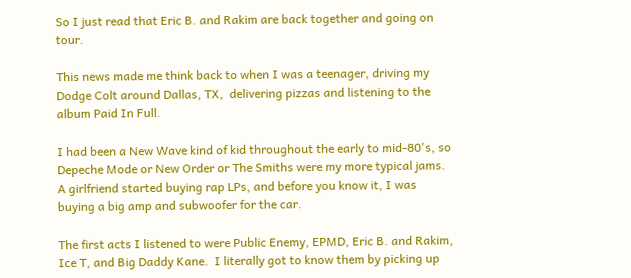So I just read that Eric B. and Rakim are back together and going on tour.

This news made me think back to when I was a teenager, driving my Dodge Colt around Dallas, TX,  delivering pizzas and listening to the album Paid In Full.

I had been a New Wave kind of kid throughout the early to mid-80's, so Depeche Mode or New Order or The Smiths were my more typical jams. A girlfriend started buying rap LPs, and before you know it, I was buying a big amp and subwoofer for the car.

The first acts I listened to were Public Enemy, EPMD, Eric B. and Rakim, Ice T, and Big Daddy Kane.  I literally got to know them by picking up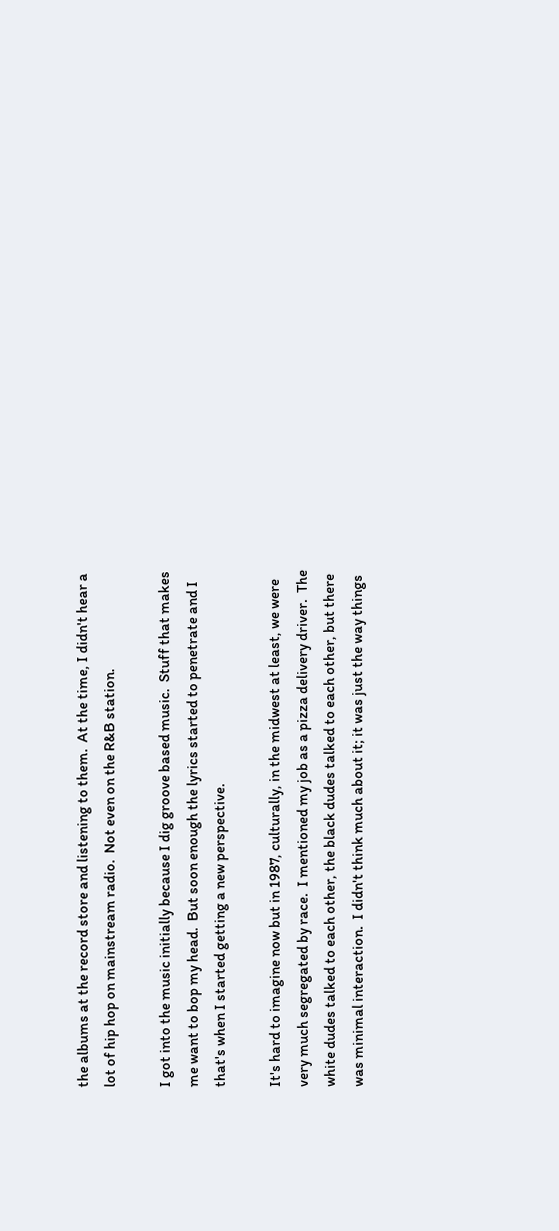the albums at the record store and listening to them.  At the time, I didn't hear a lot of hip hop on mainstream radio.  Not even on the R&B station.

I got into the music initially because I dig groove based music.  Stuff that makes me want to bop my head.  But soon enough the lyrics started to penetrate and I that's when I started getting a new perspective.

It's hard to imagine now but in 1987, culturally, in the midwest at least, we were very much segregated by race.  I mentioned my job as a pizza delivery driver.  The white dudes talked to each other, the black dudes talked to each other, but there was minimal interaction.  I didn't think much about it; it was just the way things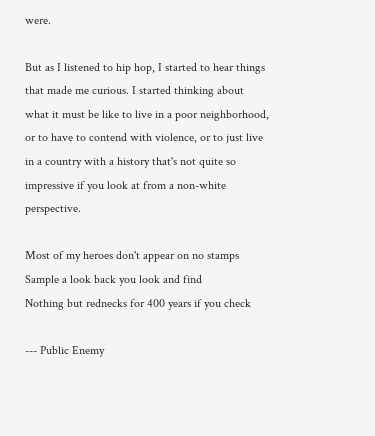were.

But as I listened to hip hop, I started to hear things that made me curious. I started thinking about what it must be like to live in a poor neighborhood, or to have to contend with violence, or to just live in a country with a history that's not quite so impressive if you look at from a non-white perspective.

Most of my heroes don't appear on no stamps
Sample a look back you look and find
Nothing but rednecks for 400 years if you check

--- Public Enemy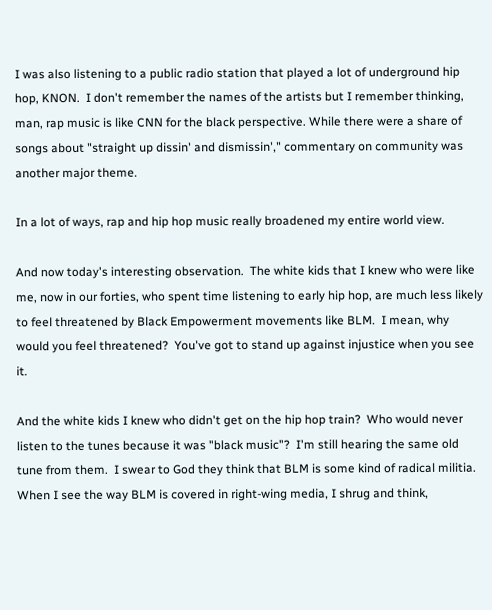I was also listening to a public radio station that played a lot of underground hip hop, KNON.  I don't remember the names of the artists but I remember thinking, man, rap music is like CNN for the black perspective. While there were a share of songs about "straight up dissin' and dismissin'," commentary on community was another major theme.

In a lot of ways, rap and hip hop music really broadened my entire world view.

And now today's interesting observation.  The white kids that I knew who were like me, now in our forties, who spent time listening to early hip hop, are much less likely to feel threatened by Black Empowerment movements like BLM.  I mean, why would you feel threatened?  You've got to stand up against injustice when you see it.

And the white kids I knew who didn't get on the hip hop train?  Who would never listen to the tunes because it was "black music"?  I'm still hearing the same old tune from them.  I swear to God they think that BLM is some kind of radical militia.  When I see the way BLM is covered in right-wing media, I shrug and think,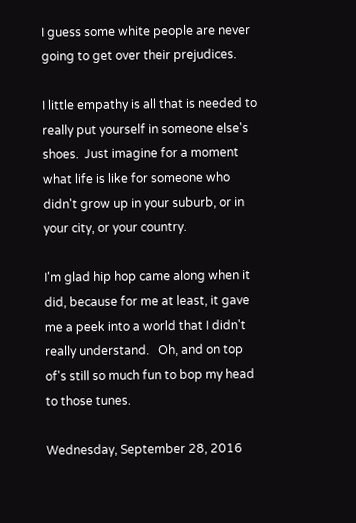I guess some white people are never going to get over their prejudices.

I little empathy is all that is needed to really put yourself in someone else's shoes.  Just imagine for a moment what life is like for someone who didn't grow up in your suburb, or in your city, or your country.

I'm glad hip hop came along when it did, because for me at least, it gave me a peek into a world that I didn't really understand.   Oh, and on top of's still so much fun to bop my head to those tunes.

Wednesday, September 28, 2016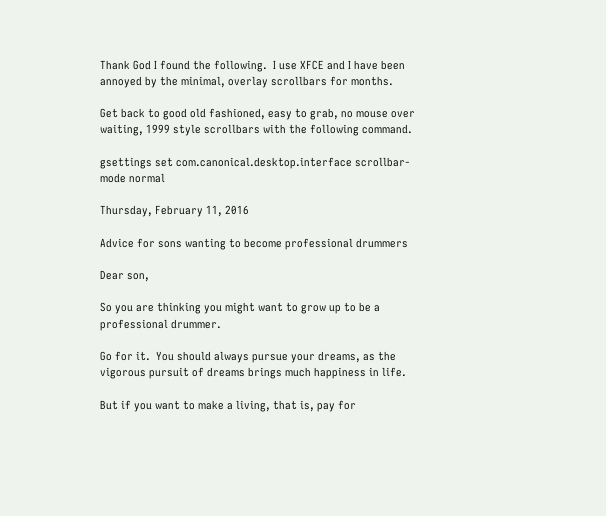Thank God I found the following.  I use XFCE and I have been annoyed by the minimal, overlay scrollbars for months.

Get back to good old fashioned, easy to grab, no mouse over waiting, 1999 style scrollbars with the following command.

gsettings set com.canonical.desktop.interface scrollbar-mode normal

Thursday, February 11, 2016

Advice for sons wanting to become professional drummers

Dear son,

So you are thinking you might want to grow up to be a professional drummer.

Go for it.  You should always pursue your dreams, as the vigorous pursuit of dreams brings much happiness in life.

But if you want to make a living, that is, pay for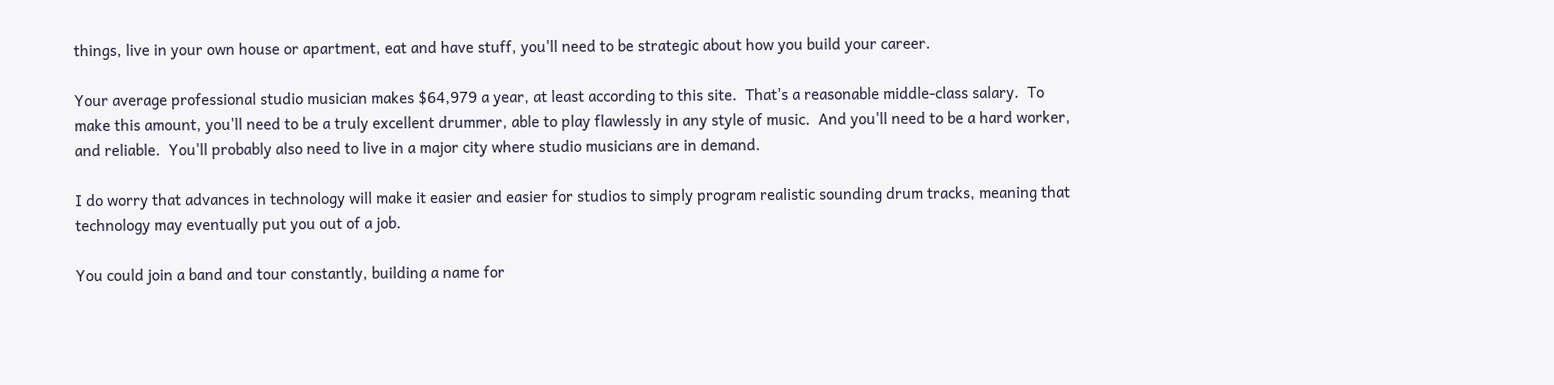things, live in your own house or apartment, eat and have stuff, you'll need to be strategic about how you build your career.

Your average professional studio musician makes $64,979 a year, at least according to this site.  That's a reasonable middle-class salary.  To make this amount, you'll need to be a truly excellent drummer, able to play flawlessly in any style of music.  And you'll need to be a hard worker, and reliable.  You'll probably also need to live in a major city where studio musicians are in demand.

I do worry that advances in technology will make it easier and easier for studios to simply program realistic sounding drum tracks, meaning that technology may eventually put you out of a job.

You could join a band and tour constantly, building a name for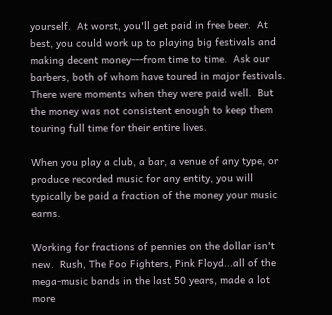yourself.  At worst, you'll get paid in free beer.  At best, you could work up to playing big festivals and making decent money---from time to time.  Ask our barbers, both of whom have toured in major festivals.  There were moments when they were paid well.  But the money was not consistent enough to keep them touring full time for their entire lives.

When you play a club, a bar, a venue of any type, or produce recorded music for any entity, you will typically be paid a fraction of the money your music earns.

Working for fractions of pennies on the dollar isn't new.  Rush, The Foo Fighters, Pink Floyd...all of the mega-music bands in the last 50 years, made a lot more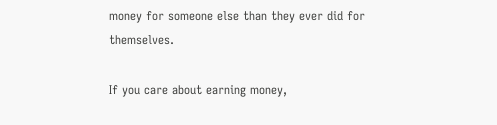money for someone else than they ever did for themselves.

If you care about earning money,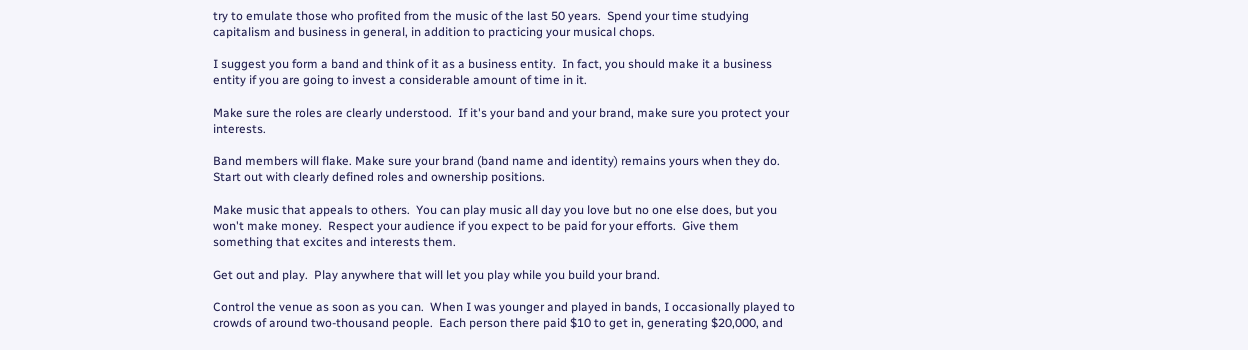try to emulate those who profited from the music of the last 50 years.  Spend your time studying capitalism and business in general, in addition to practicing your musical chops.

I suggest you form a band and think of it as a business entity.  In fact, you should make it a business entity if you are going to invest a considerable amount of time in it.

Make sure the roles are clearly understood.  If it's your band and your brand, make sure you protect your interests.

Band members will flake. Make sure your brand (band name and identity) remains yours when they do.  Start out with clearly defined roles and ownership positions.

Make music that appeals to others.  You can play music all day you love but no one else does, but you won't make money.  Respect your audience if you expect to be paid for your efforts.  Give them something that excites and interests them.

Get out and play.  Play anywhere that will let you play while you build your brand.

Control the venue as soon as you can.  When I was younger and played in bands, I occasionally played to crowds of around two-thousand people.  Each person there paid $10 to get in, generating $20,000, and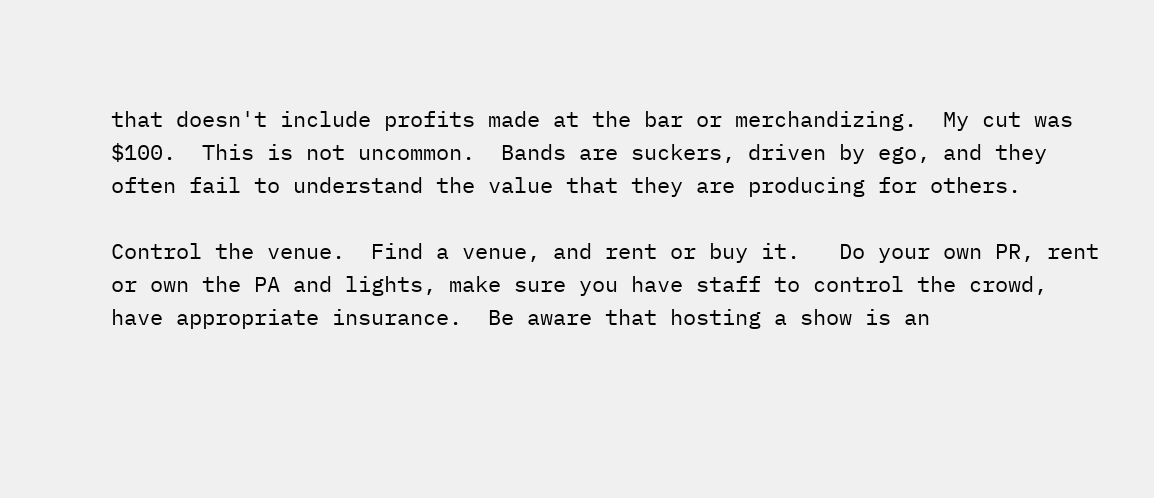that doesn't include profits made at the bar or merchandizing.  My cut was $100.  This is not uncommon.  Bands are suckers, driven by ego, and they often fail to understand the value that they are producing for others.

Control the venue.  Find a venue, and rent or buy it.   Do your own PR, rent or own the PA and lights, make sure you have staff to control the crowd, have appropriate insurance.  Be aware that hosting a show is an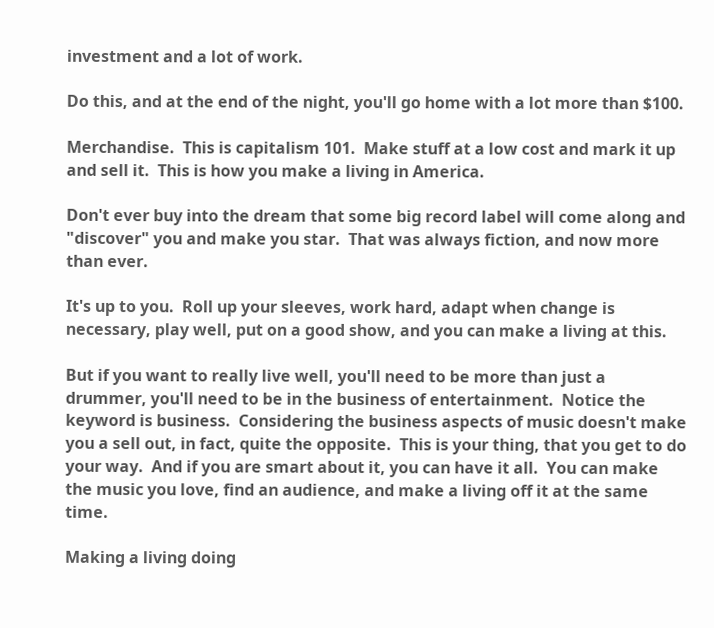investment and a lot of work.

Do this, and at the end of the night, you'll go home with a lot more than $100.

Merchandise.  This is capitalism 101.  Make stuff at a low cost and mark it up and sell it.  This is how you make a living in America.

Don't ever buy into the dream that some big record label will come along and "discover" you and make you star.  That was always fiction, and now more than ever.

It's up to you.  Roll up your sleeves, work hard, adapt when change is necessary, play well, put on a good show, and you can make a living at this.

But if you want to really live well, you'll need to be more than just a drummer, you'll need to be in the business of entertainment.  Notice the keyword is business.  Considering the business aspects of music doesn't make you a sell out, in fact, quite the opposite.  This is your thing, that you get to do your way.  And if you are smart about it, you can have it all.  You can make the music you love, find an audience, and make a living off it at the same time.

Making a living doing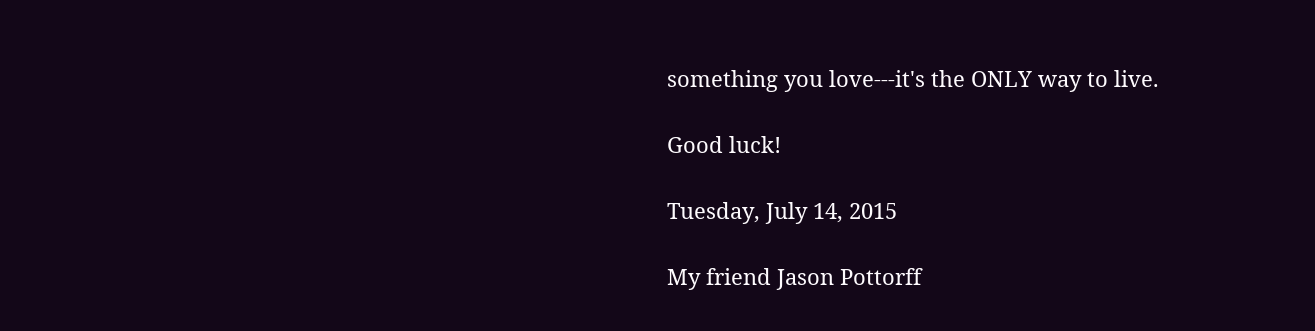something you love---it's the ONLY way to live.

Good luck!

Tuesday, July 14, 2015

My friend Jason Pottorff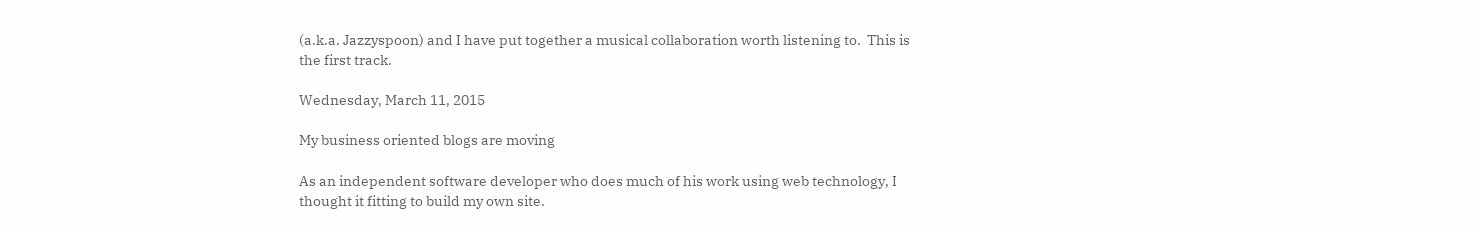(a.k.a. Jazzyspoon) and I have put together a musical collaboration worth listening to.  This is the first track.

Wednesday, March 11, 2015

My business oriented blogs are moving

As an independent software developer who does much of his work using web technology, I thought it fitting to build my own site.